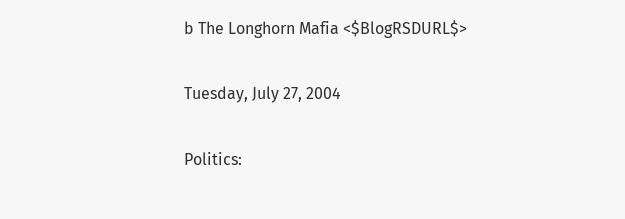b The Longhorn Mafia <$BlogRSDURL$>

Tuesday, July 27, 2004

Politics: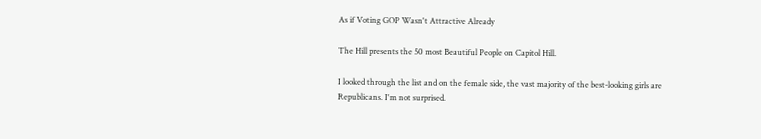As if Voting GOP Wasn't Attractive Already

The Hill presents the 50 most Beautiful People on Capitol Hill.

I looked through the list and on the female side, the vast majority of the best-looking girls are Republicans. I'm not surprised.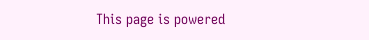This page is powered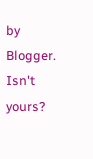by Blogger. Isn't yours?